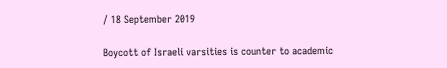/ 18 September 2019

Boycott of Israeli varsities is counter to academic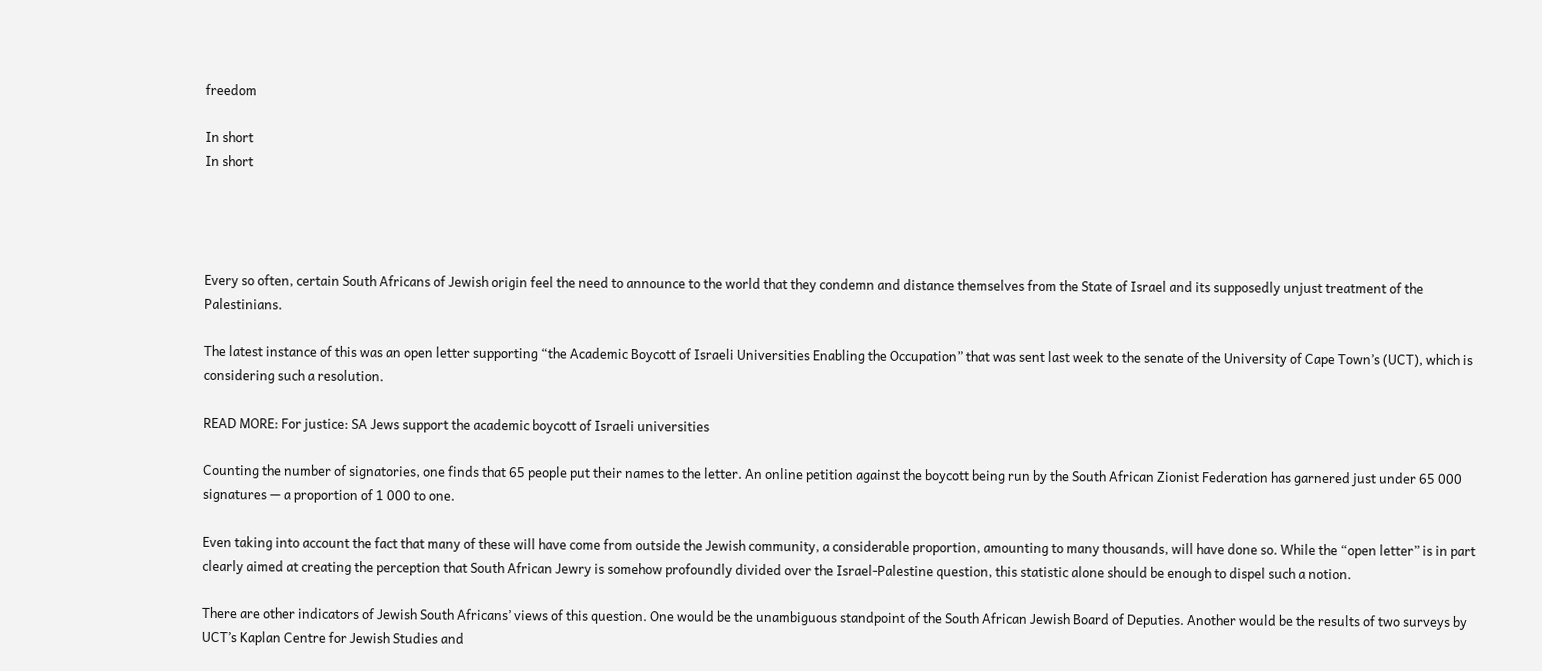freedom

In short
In short




Every so often, certain South Africans of Jewish origin feel the need to announce to the world that they condemn and distance themselves from the State of Israel and its supposedly unjust treatment of the Palestinians.

The latest instance of this was an open letter supporting “the Academic Boycott of Israeli Universities Enabling the Occupation” that was sent last week to the senate of the University of Cape Town’s (UCT), which is considering such a resolution.

READ MORE: For justice: SA Jews support the academic boycott of Israeli universities

Counting the number of signatories, one finds that 65 people put their names to the letter. An online petition against the boycott being run by the South African Zionist Federation has garnered just under 65 000 signatures — a proportion of 1 000 to one.

Even taking into account the fact that many of these will have come from outside the Jewish community, a considerable proportion, amounting to many thousands, will have done so. While the “open letter” is in part clearly aimed at creating the perception that South African Jewry is somehow profoundly divided over the Israel-Palestine question, this statistic alone should be enough to dispel such a notion.

There are other indicators of Jewish South Africans’ views of this question. One would be the unambiguous standpoint of the South African Jewish Board of Deputies. Another would be the results of two surveys by UCT’s Kaplan Centre for Jewish Studies and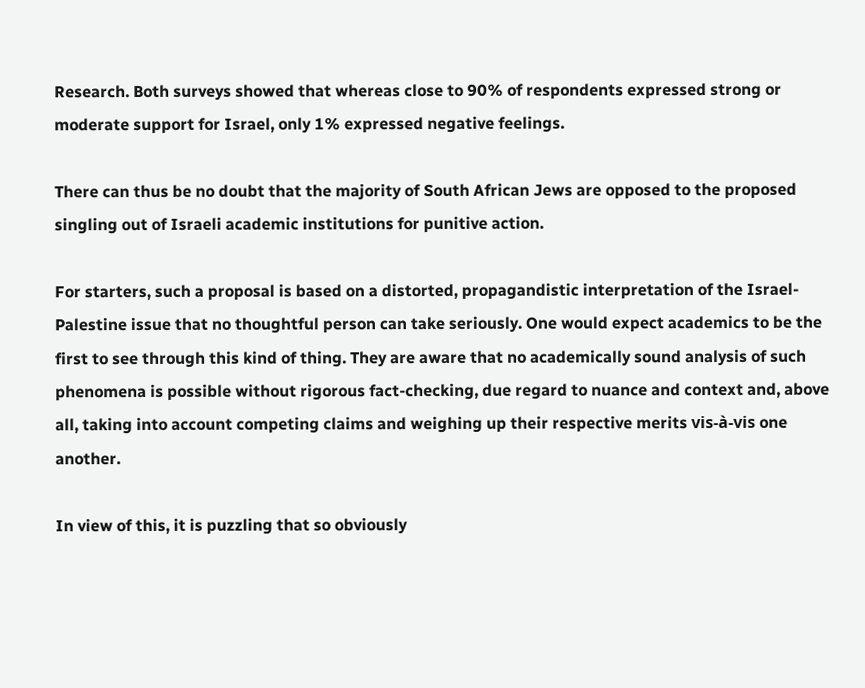Research. Both surveys showed that whereas close to 90% of respondents expressed strong or moderate support for Israel, only 1% expressed negative feelings.

There can thus be no doubt that the majority of South African Jews are opposed to the proposed singling out of Israeli academic institutions for punitive action.

For starters, such a proposal is based on a distorted, propagandistic interpretation of the Israel-Palestine issue that no thoughtful person can take seriously. One would expect academics to be the first to see through this kind of thing. They are aware that no academically sound analysis of such phenomena is possible without rigorous fact-checking, due regard to nuance and context and, above all, taking into account competing claims and weighing up their respective merits vis-à-vis one another.

In view of this, it is puzzling that so obviously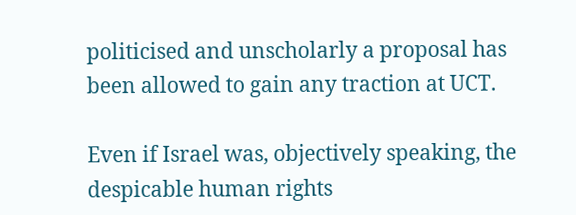politicised and unscholarly a proposal has been allowed to gain any traction at UCT.

Even if Israel was, objectively speaking, the despicable human rights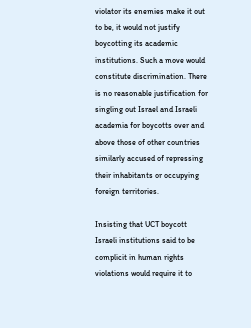violator its enemies make it out to be, it would not justify boycotting its academic institutions. Such a move would constitute discrimination. There is no reasonable justification for singling out Israel and Israeli academia for boycotts over and above those of other countries similarly accused of repressing their inhabitants or occupying foreign territories.

Insisting that UCT boycott Israeli institutions said to be complicit in human rights violations would require it to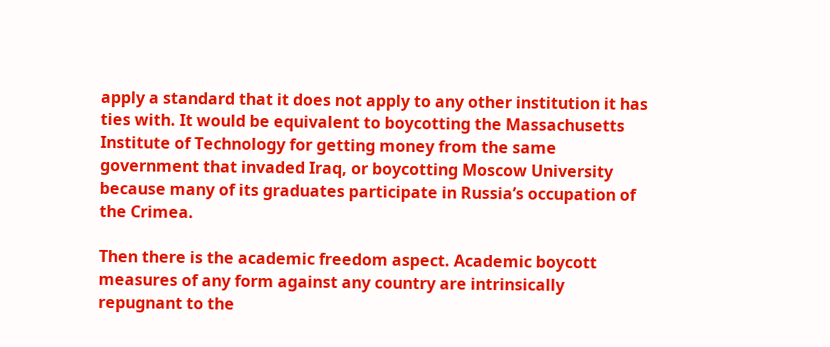apply a standard that it does not apply to any other institution it has ties with. It would be equivalent to boycotting the Massachusetts Institute of Technology for getting money from the same government that invaded Iraq, or boycotting Moscow University because many of its graduates participate in Russia’s occupation of the Crimea.

Then there is the academic freedom aspect. Academic boycott measures of any form against any country are intrinsically repugnant to the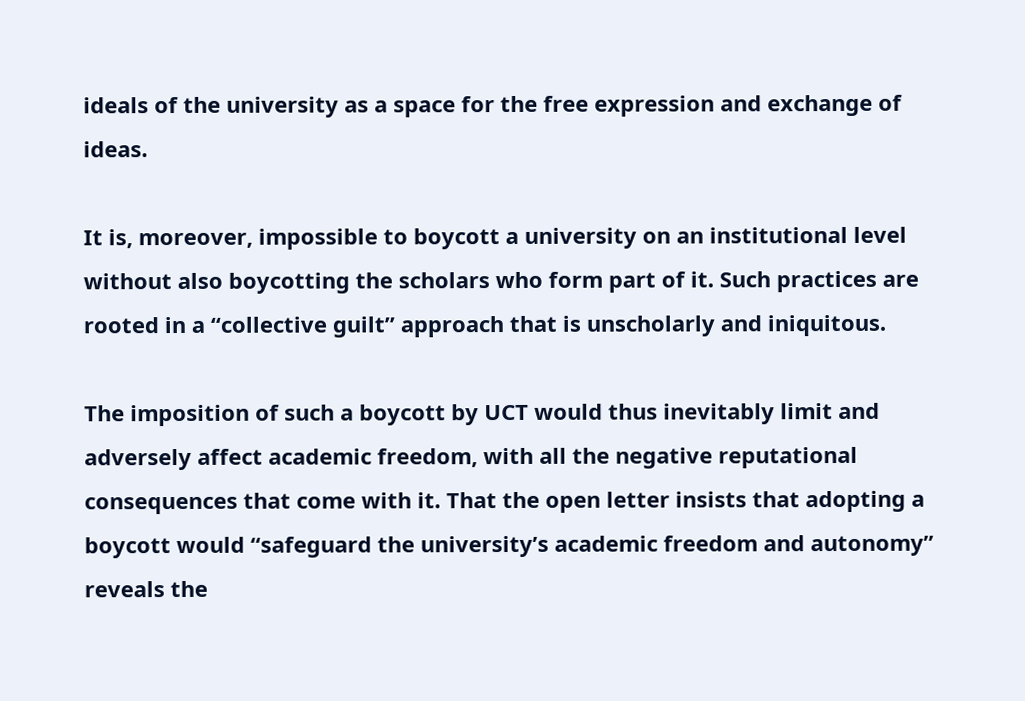ideals of the university as a space for the free expression and exchange of ideas.

It is, moreover, impossible to boycott a university on an institutional level without also boycotting the scholars who form part of it. Such practices are rooted in a “collective guilt” approach that is unscholarly and iniquitous.

The imposition of such a boycott by UCT would thus inevitably limit and adversely affect academic freedom, with all the negative reputational consequences that come with it. That the open letter insists that adopting a boycott would “safeguard the university’s academic freedom and autonomy” reveals the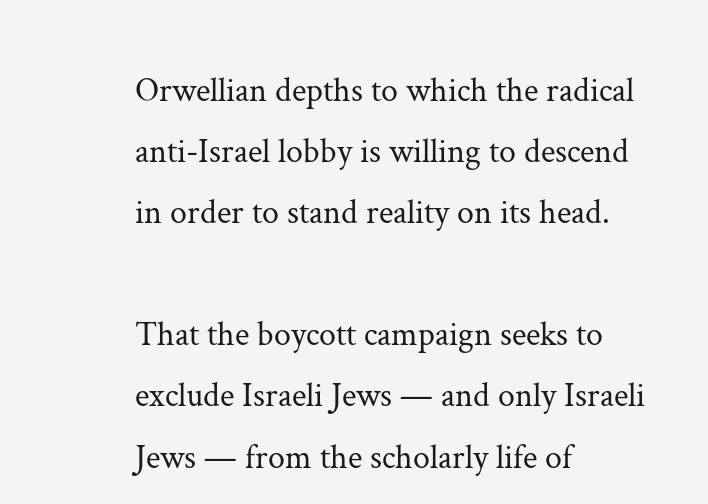Orwellian depths to which the radical anti-Israel lobby is willing to descend in order to stand reality on its head.

That the boycott campaign seeks to exclude Israeli Jews — and only Israeli Jews — from the scholarly life of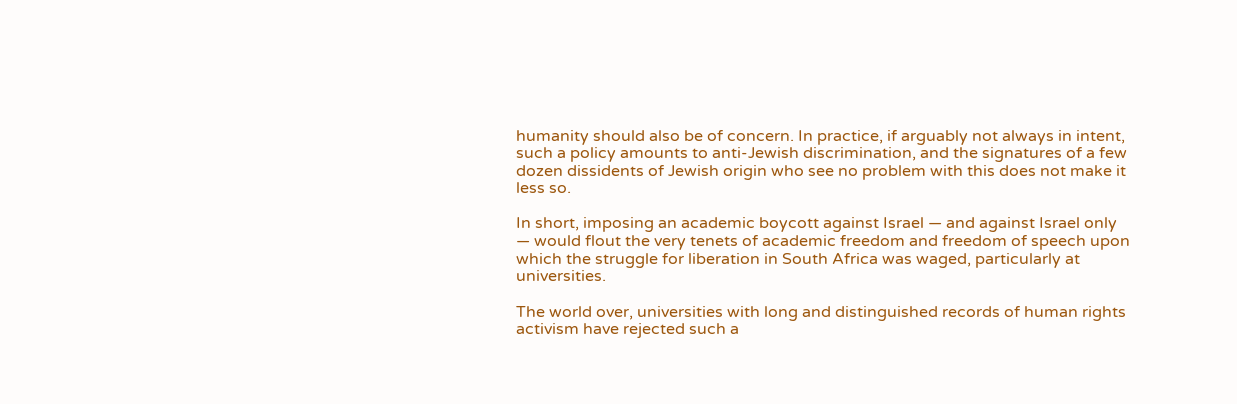humanity should also be of concern. In practice, if arguably not always in intent, such a policy amounts to anti-Jewish discrimination, and the signatures of a few dozen dissidents of Jewish origin who see no problem with this does not make it less so.

In short, imposing an academic boycott against Israel — and against Israel only — would flout the very tenets of academic freedom and freedom of speech upon which the struggle for liberation in South Africa was waged, particularly at universities.

The world over, universities with long and distinguished records of human rights activism have rejected such a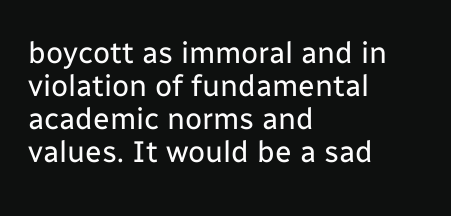boycott as immoral and in violation of fundamental academic norms and values. It would be a sad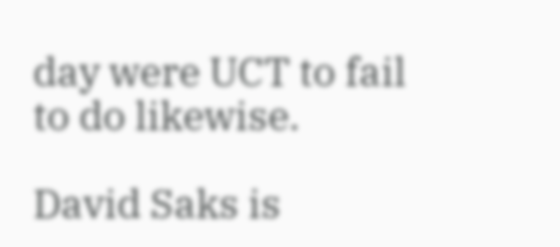day were UCT to fail to do likewise.

David Saks is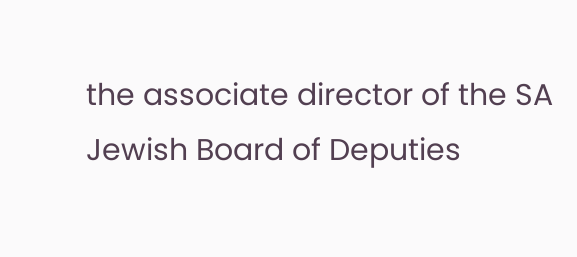the associate director of the SA Jewish Board of Deputies